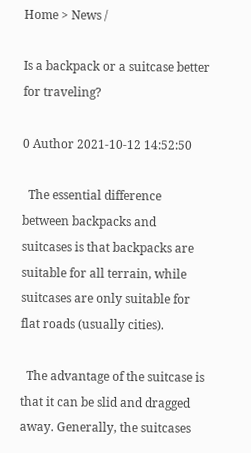Home > News /

Is a backpack or a suitcase better for traveling?

0 Author 2021-10-12 14:52:50

  The essential difference between backpacks and suitcases is that backpacks are suitable for all terrain, while suitcases are only suitable for flat roads (usually cities).

  The advantage of the suitcase is that it can be slid and dragged away. Generally, the suitcases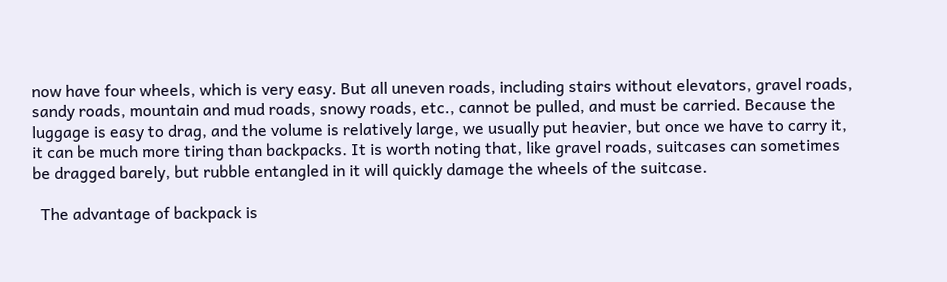now have four wheels, which is very easy. But all uneven roads, including stairs without elevators, gravel roads, sandy roads, mountain and mud roads, snowy roads, etc., cannot be pulled, and must be carried. Because the luggage is easy to drag, and the volume is relatively large, we usually put heavier, but once we have to carry it, it can be much more tiring than backpacks. It is worth noting that, like gravel roads, suitcases can sometimes be dragged barely, but rubble entangled in it will quickly damage the wheels of the suitcase.

  The advantage of backpack is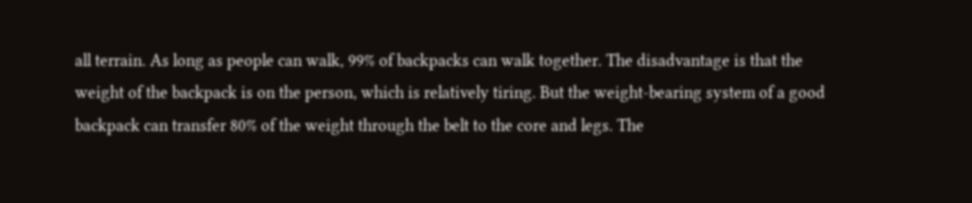all terrain. As long as people can walk, 99% of backpacks can walk together. The disadvantage is that the weight of the backpack is on the person, which is relatively tiring. But the weight-bearing system of a good backpack can transfer 80% of the weight through the belt to the core and legs. The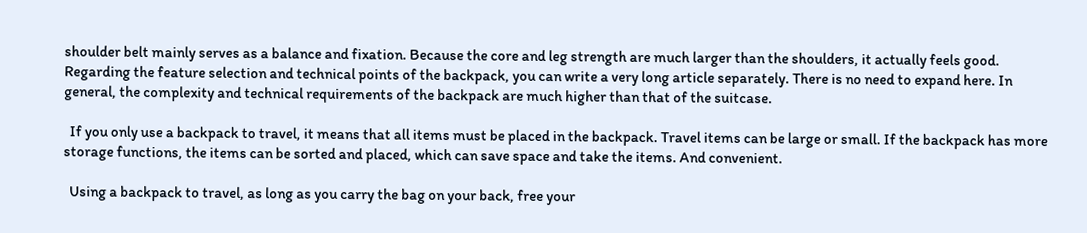shoulder belt mainly serves as a balance and fixation. Because the core and leg strength are much larger than the shoulders, it actually feels good. Regarding the feature selection and technical points of the backpack, you can write a very long article separately. There is no need to expand here. In general, the complexity and technical requirements of the backpack are much higher than that of the suitcase.

  If you only use a backpack to travel, it means that all items must be placed in the backpack. Travel items can be large or small. If the backpack has more storage functions, the items can be sorted and placed, which can save space and take the items. And convenient.

  Using a backpack to travel, as long as you carry the bag on your back, free your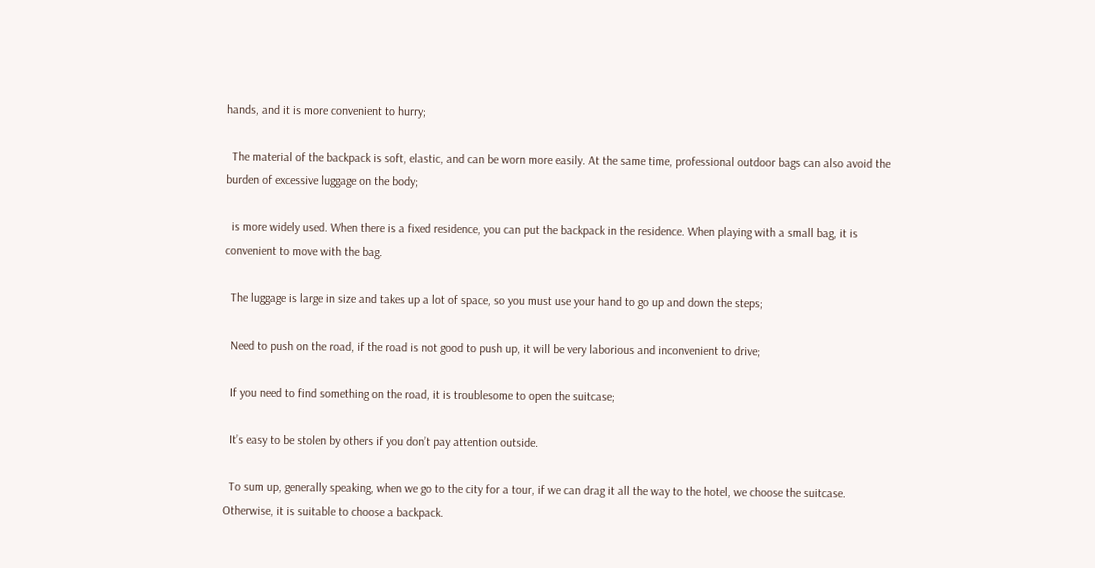hands, and it is more convenient to hurry;

  The material of the backpack is soft, elastic, and can be worn more easily. At the same time, professional outdoor bags can also avoid the burden of excessive luggage on the body;

  is more widely used. When there is a fixed residence, you can put the backpack in the residence. When playing with a small bag, it is convenient to move with the bag.

  The luggage is large in size and takes up a lot of space, so you must use your hand to go up and down the steps;

  Need to push on the road, if the road is not good to push up, it will be very laborious and inconvenient to drive;

  If you need to find something on the road, it is troublesome to open the suitcase;

  It’s easy to be stolen by others if you don’t pay attention outside.

  To sum up, generally speaking, when we go to the city for a tour, if we can drag it all the way to the hotel, we choose the suitcase. Otherwise, it is suitable to choose a backpack.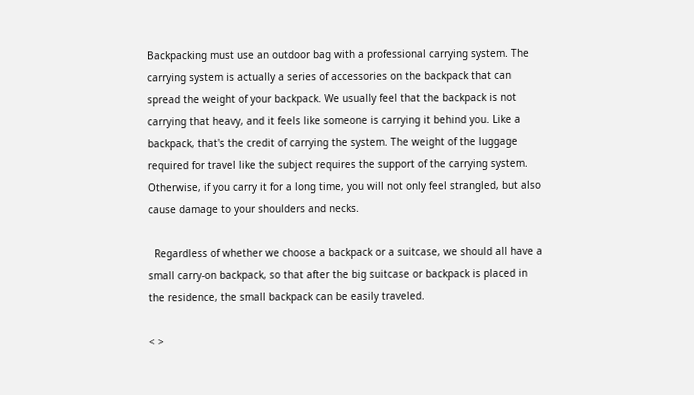Backpacking must use an outdoor bag with a professional carrying system. The carrying system is actually a series of accessories on the backpack that can spread the weight of your backpack. We usually feel that the backpack is not carrying that heavy, and it feels like someone is carrying it behind you. Like a backpack, that's the credit of carrying the system. The weight of the luggage required for travel like the subject requires the support of the carrying system. Otherwise, if you carry it for a long time, you will not only feel strangled, but also cause damage to your shoulders and necks.

  Regardless of whether we choose a backpack or a suitcase, we should all have a small carry-on backpack, so that after the big suitcase or backpack is placed in the residence, the small backpack can be easily traveled.

< >